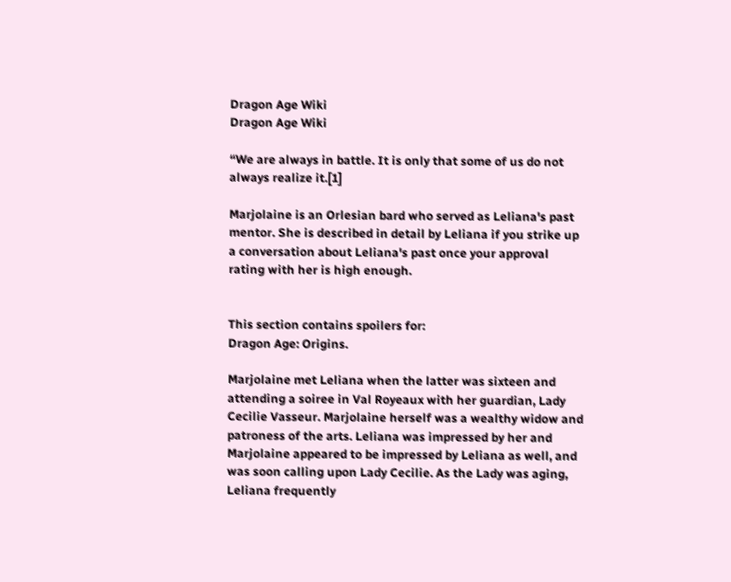Dragon Age Wiki
Dragon Age Wiki

“We are always in battle. It is only that some of us do not always realize it.[1]

Marjolaine is an Orlesian bard who served as Leliana's past mentor. She is described in detail by Leliana if you strike up a conversation about Leliana's past once your approval rating with her is high enough.


This section contains spoilers for:
Dragon Age: Origins.

Marjolaine met Leliana when the latter was sixteen and attending a soiree in Val Royeaux with her guardian, Lady Cecilie Vasseur. Marjolaine herself was a wealthy widow and patroness of the arts. Leliana was impressed by her and Marjolaine appeared to be impressed by Leliana as well, and was soon calling upon Lady Cecilie. As the Lady was aging, Leliana frequently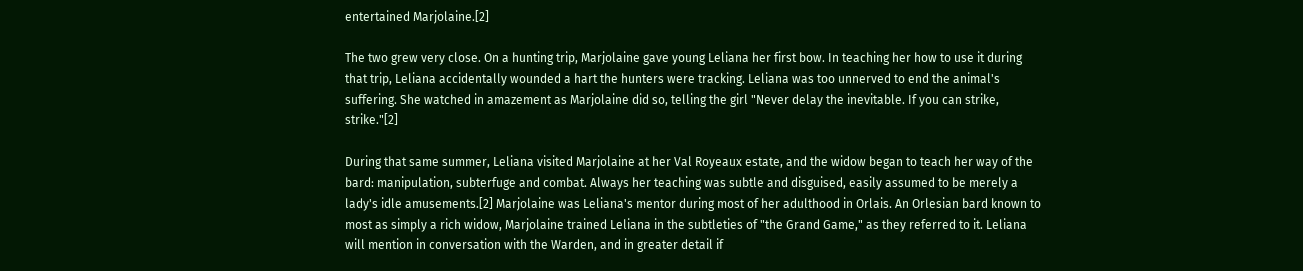entertained Marjolaine.[2]

The two grew very close. On a hunting trip, Marjolaine gave young Leliana her first bow. In teaching her how to use it during that trip, Leliana accidentally wounded a hart the hunters were tracking. Leliana was too unnerved to end the animal's suffering. She watched in amazement as Marjolaine did so, telling the girl "Never delay the inevitable. If you can strike, strike."[2]

During that same summer, Leliana visited Marjolaine at her Val Royeaux estate, and the widow began to teach her way of the bard: manipulation, subterfuge and combat. Always her teaching was subtle and disguised, easily assumed to be merely a lady's idle amusements.[2] Marjolaine was Leliana's mentor during most of her adulthood in Orlais. An Orlesian bard known to most as simply a rich widow, Marjolaine trained Leliana in the subtleties of "the Grand Game," as they referred to it. Leliana will mention in conversation with the Warden, and in greater detail if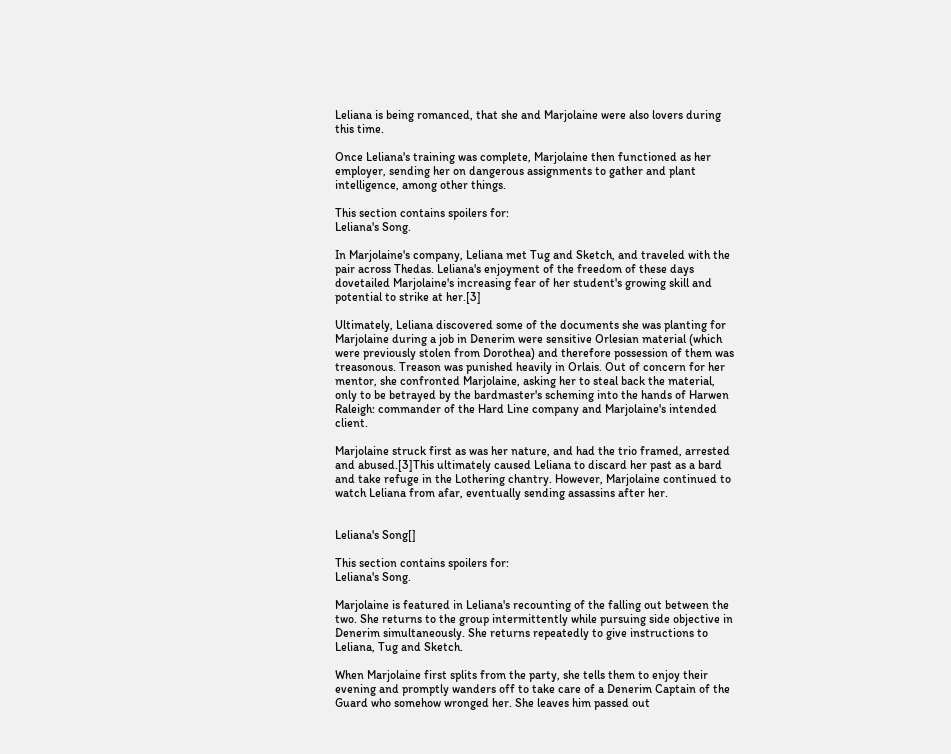Leliana is being romanced, that she and Marjolaine were also lovers during this time.

Once Leliana's training was complete, Marjolaine then functioned as her employer, sending her on dangerous assignments to gather and plant intelligence, among other things.

This section contains spoilers for:
Leliana's Song.

In Marjolaine's company, Leliana met Tug and Sketch, and traveled with the pair across Thedas. Leliana's enjoyment of the freedom of these days dovetailed Marjolaine's increasing fear of her student's growing skill and potential to strike at her.[3]

Ultimately, Leliana discovered some of the documents she was planting for Marjolaine during a job in Denerim were sensitive Orlesian material (which were previously stolen from Dorothea) and therefore possession of them was treasonous. Treason was punished heavily in Orlais. Out of concern for her mentor, she confronted Marjolaine, asking her to steal back the material, only to be betrayed by the bardmaster's scheming into the hands of Harwen Raleigh: commander of the Hard Line company and Marjolaine's intended client.

Marjolaine struck first as was her nature, and had the trio framed, arrested and abused.[3]This ultimately caused Leliana to discard her past as a bard and take refuge in the Lothering chantry. However, Marjolaine continued to watch Leliana from afar, eventually sending assassins after her.


Leliana's Song[]

This section contains spoilers for:
Leliana's Song.

Marjolaine is featured in Leliana's recounting of the falling out between the two. She returns to the group intermittently while pursuing side objective in Denerim simultaneously. She returns repeatedly to give instructions to Leliana, Tug and Sketch.

When Marjolaine first splits from the party, she tells them to enjoy their evening and promptly wanders off to take care of a Denerim Captain of the Guard who somehow wronged her. She leaves him passed out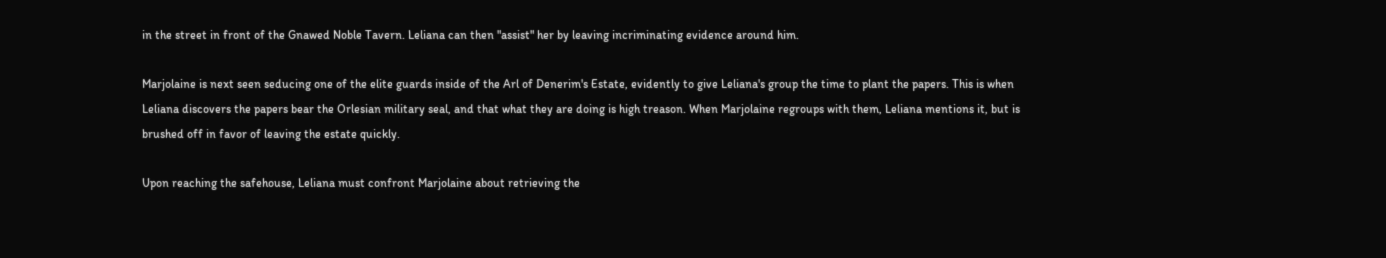in the street in front of the Gnawed Noble Tavern. Leliana can then "assist" her by leaving incriminating evidence around him.

Marjolaine is next seen seducing one of the elite guards inside of the Arl of Denerim's Estate, evidently to give Leliana's group the time to plant the papers. This is when Leliana discovers the papers bear the Orlesian military seal, and that what they are doing is high treason. When Marjolaine regroups with them, Leliana mentions it, but is brushed off in favor of leaving the estate quickly.

Upon reaching the safehouse, Leliana must confront Marjolaine about retrieving the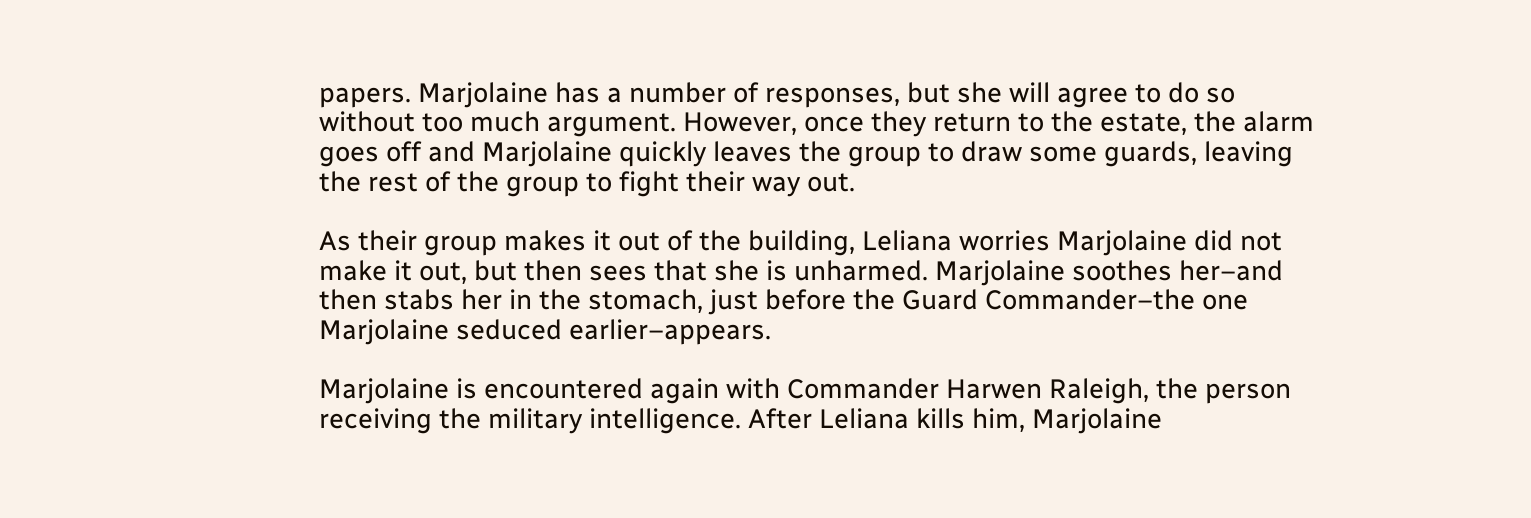papers. Marjolaine has a number of responses, but she will agree to do so without too much argument. However, once they return to the estate, the alarm goes off and Marjolaine quickly leaves the group to draw some guards, leaving the rest of the group to fight their way out.

As their group makes it out of the building, Leliana worries Marjolaine did not make it out, but then sees that she is unharmed. Marjolaine soothes her–and then stabs her in the stomach, just before the Guard Commander–the one Marjolaine seduced earlier–appears.

Marjolaine is encountered again with Commander Harwen Raleigh, the person receiving the military intelligence. After Leliana kills him, Marjolaine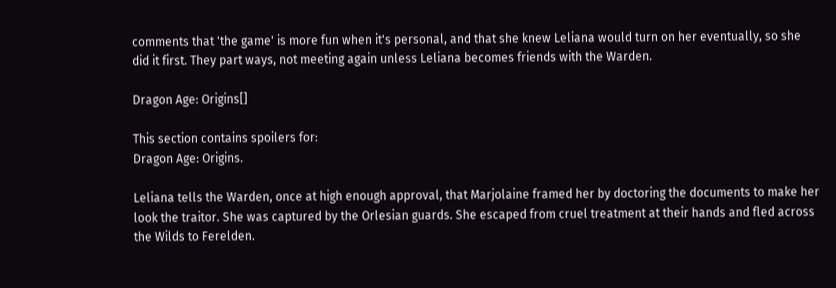comments that 'the game' is more fun when it's personal, and that she knew Leliana would turn on her eventually, so she did it first. They part ways, not meeting again unless Leliana becomes friends with the Warden.

Dragon Age: Origins[]

This section contains spoilers for:
Dragon Age: Origins.

Leliana tells the Warden, once at high enough approval, that Marjolaine framed her by doctoring the documents to make her look the traitor. She was captured by the Orlesian guards. She escaped from cruel treatment at their hands and fled across the Wilds to Ferelden.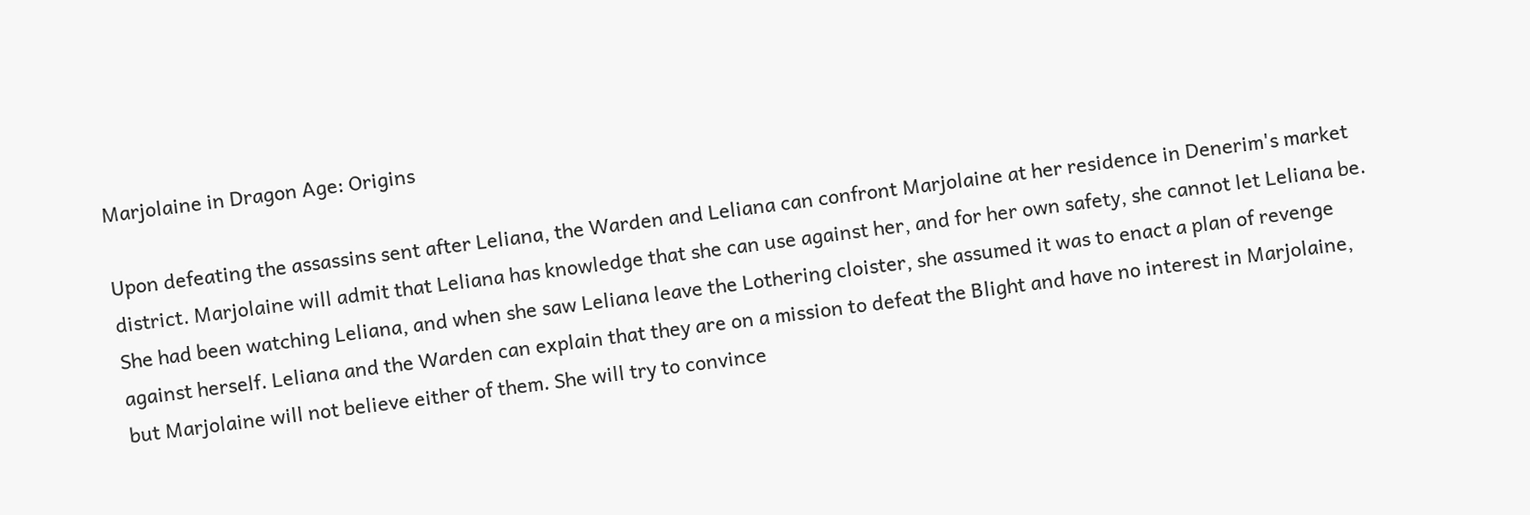Marjolaine in Dragon Age: Origins

Upon defeating the assassins sent after Leliana, the Warden and Leliana can confront Marjolaine at her residence in Denerim's market district. Marjolaine will admit that Leliana has knowledge that she can use against her, and for her own safety, she cannot let Leliana be. She had been watching Leliana, and when she saw Leliana leave the Lothering cloister, she assumed it was to enact a plan of revenge against herself. Leliana and the Warden can explain that they are on a mission to defeat the Blight and have no interest in Marjolaine, but Marjolaine will not believe either of them. She will try to convince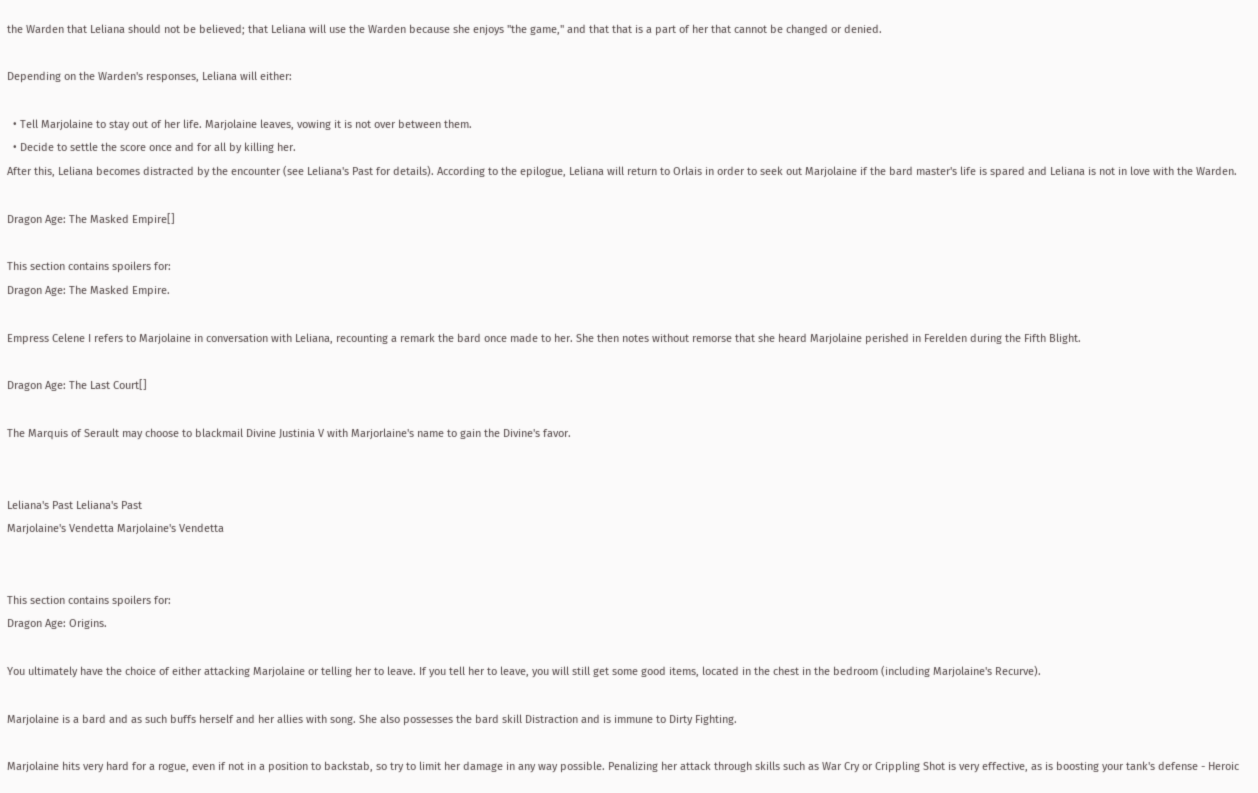the Warden that Leliana should not be believed; that Leliana will use the Warden because she enjoys "the game," and that that is a part of her that cannot be changed or denied.

Depending on the Warden's responses, Leliana will either:

  • Tell Marjolaine to stay out of her life. Marjolaine leaves, vowing it is not over between them.
  • Decide to settle the score once and for all by killing her.
After this, Leliana becomes distracted by the encounter (see Leliana's Past for details). According to the epilogue, Leliana will return to Orlais in order to seek out Marjolaine if the bard master's life is spared and Leliana is not in love with the Warden.

Dragon Age: The Masked Empire[]

This section contains spoilers for:
Dragon Age: The Masked Empire.

Empress Celene I refers to Marjolaine in conversation with Leliana, recounting a remark the bard once made to her. She then notes without remorse that she heard Marjolaine perished in Ferelden during the Fifth Blight.

Dragon Age: The Last Court[]

The Marquis of Serault may choose to blackmail Divine Justinia V with Marjorlaine's name to gain the Divine's favor.


Leliana's Past Leliana's Past
Marjolaine's Vendetta Marjolaine's Vendetta


This section contains spoilers for:
Dragon Age: Origins.

You ultimately have the choice of either attacking Marjolaine or telling her to leave. If you tell her to leave, you will still get some good items, located in the chest in the bedroom (including Marjolaine's Recurve).

Marjolaine is a bard and as such buffs herself and her allies with song. She also possesses the bard skill Distraction and is immune to Dirty Fighting.

Marjolaine hits very hard for a rogue, even if not in a position to backstab, so try to limit her damage in any way possible. Penalizing her attack through skills such as War Cry or Crippling Shot is very effective, as is boosting your tank's defense - Heroic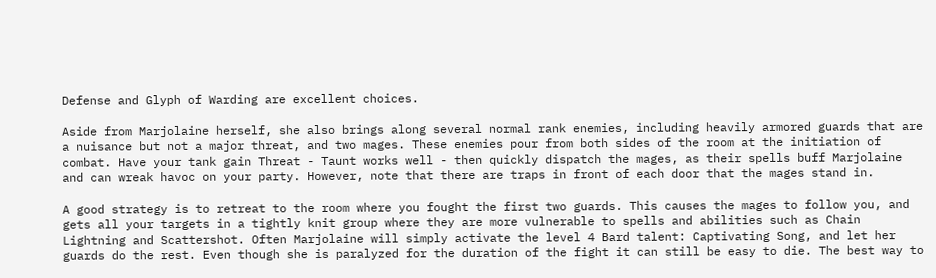Defense and Glyph of Warding are excellent choices.

Aside from Marjolaine herself, she also brings along several normal rank enemies, including heavily armored guards that are a nuisance but not a major threat, and two mages. These enemies pour from both sides of the room at the initiation of combat. Have your tank gain Threat - Taunt works well - then quickly dispatch the mages, as their spells buff Marjolaine and can wreak havoc on your party. However, note that there are traps in front of each door that the mages stand in.

A good strategy is to retreat to the room where you fought the first two guards. This causes the mages to follow you, and gets all your targets in a tightly knit group where they are more vulnerable to spells and abilities such as Chain Lightning and Scattershot. Often Marjolaine will simply activate the level 4 Bard talent: Captivating Song, and let her guards do the rest. Even though she is paralyzed for the duration of the fight it can still be easy to die. The best way to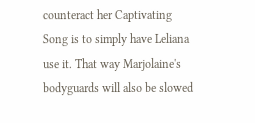counteract her Captivating Song is to simply have Leliana use it. That way Marjolaine's bodyguards will also be slowed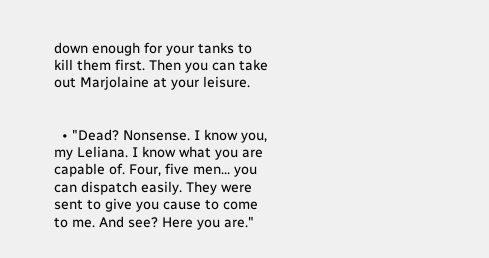down enough for your tanks to kill them first. Then you can take out Marjolaine at your leisure.


  • "Dead? Nonsense. I know you, my Leliana. I know what you are capable of. Four, five men... you can dispatch easily. They were sent to give you cause to come to me. And see? Here you are."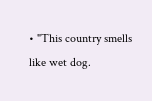• "This country smells like wet dog.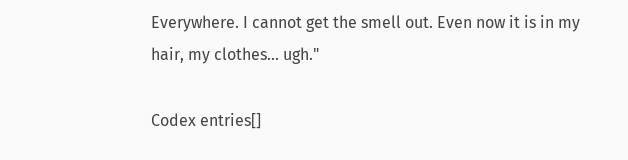Everywhere. I cannot get the smell out. Even now it is in my hair, my clothes... ugh."

Codex entries[]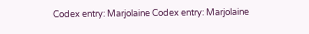Codex entry: Marjolaine Codex entry: Marjolaine